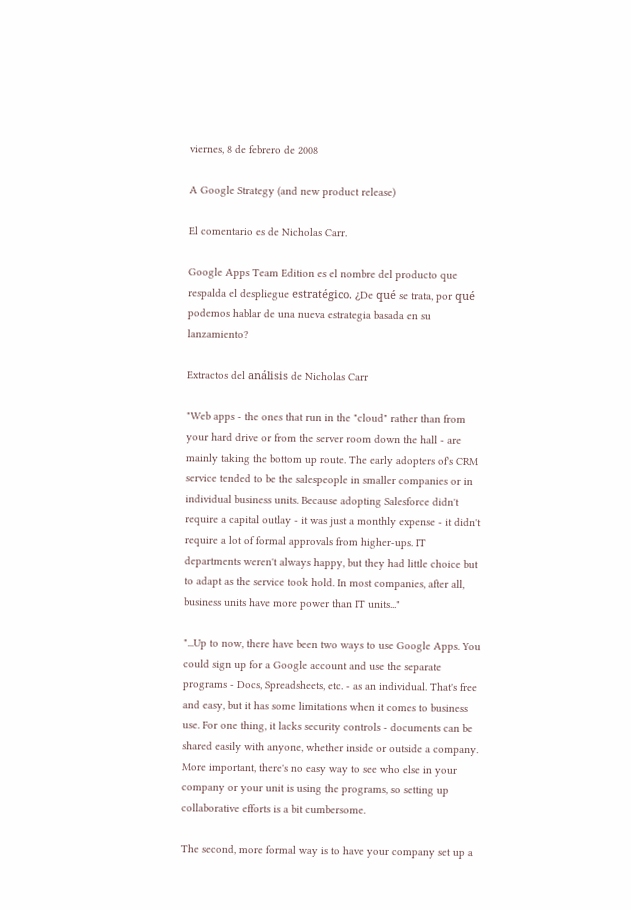viernes, 8 de febrero de 2008

A Google Strategy (and new product release)

El comentario es de Nicholas Carr.

Google Apps Team Edition es el nombre del producto que respalda el despliegue estratégico. ¿De qué se trata, por qué podemos hablar de una nueva estrategia basada en su lanzamiento?

Extractos del análisis de Nicholas Carr

"Web apps - the ones that run in the "cloud" rather than from your hard drive or from the server room down the hall - are mainly taking the bottom up route. The early adopters of's CRM service tended to be the salespeople in smaller companies or in individual business units. Because adopting Salesforce didn't require a capital outlay - it was just a monthly expense - it didn't require a lot of formal approvals from higher-ups. IT departments weren't always happy, but they had little choice but to adapt as the service took hold. In most companies, after all, business units have more power than IT units..."

"...Up to now, there have been two ways to use Google Apps. You could sign up for a Google account and use the separate programs - Docs, Spreadsheets, etc. - as an individual. That's free and easy, but it has some limitations when it comes to business use. For one thing, it lacks security controls - documents can be shared easily with anyone, whether inside or outside a company. More important, there's no easy way to see who else in your company or your unit is using the programs, so setting up collaborative efforts is a bit cumbersome.

The second, more formal way is to have your company set up a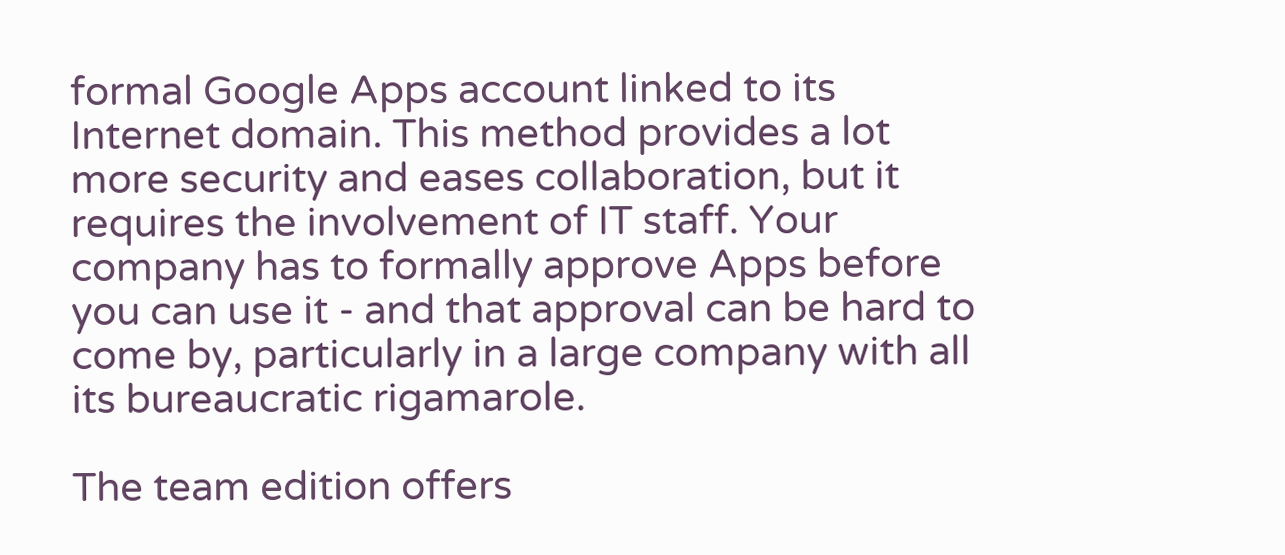formal Google Apps account linked to its Internet domain. This method provides a lot more security and eases collaboration, but it requires the involvement of IT staff. Your company has to formally approve Apps before you can use it - and that approval can be hard to come by, particularly in a large company with all its bureaucratic rigamarole.

The team edition offers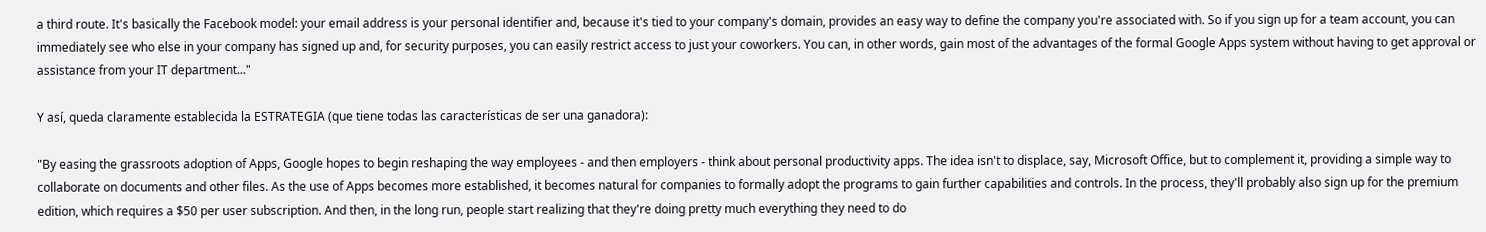a third route. It's basically the Facebook model: your email address is your personal identifier and, because it's tied to your company's domain, provides an easy way to define the company you're associated with. So if you sign up for a team account, you can immediately see who else in your company has signed up and, for security purposes, you can easily restrict access to just your coworkers. You can, in other words, gain most of the advantages of the formal Google Apps system without having to get approval or assistance from your IT department..."

Y así, queda claramente establecida la ESTRATEGIA (que tiene todas las características de ser una ganadora):

"By easing the grassroots adoption of Apps, Google hopes to begin reshaping the way employees - and then employers - think about personal productivity apps. The idea isn't to displace, say, Microsoft Office, but to complement it, providing a simple way to collaborate on documents and other files. As the use of Apps becomes more established, it becomes natural for companies to formally adopt the programs to gain further capabilities and controls. In the process, they'll probably also sign up for the premium edition, which requires a $50 per user subscription. And then, in the long run, people start realizing that they're doing pretty much everything they need to do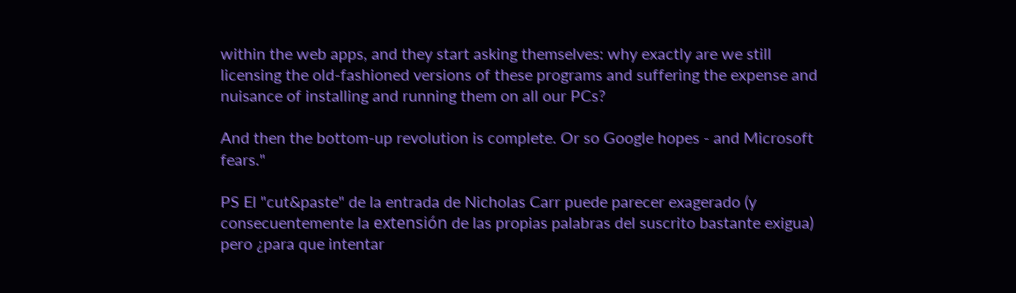within the web apps, and they start asking themselves: why exactly are we still licensing the old-fashioned versions of these programs and suffering the expense and nuisance of installing and running them on all our PCs?

And then the bottom-up revolution is complete. Or so Google hopes - and Microsoft fears."

PS El "cut&paste" de la entrada de Nicholas Carr puede parecer exagerado (y consecuentemente la extensión de las propias palabras del suscrito bastante exigua) pero ¿para que intentar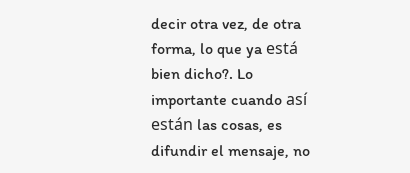decir otra vez, de otra forma, lo que ya está bien dicho?. Lo importante cuando así están las cosas, es difundir el mensaje, no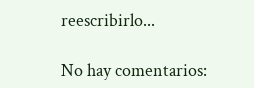reescribirlo...

No hay comentarios: